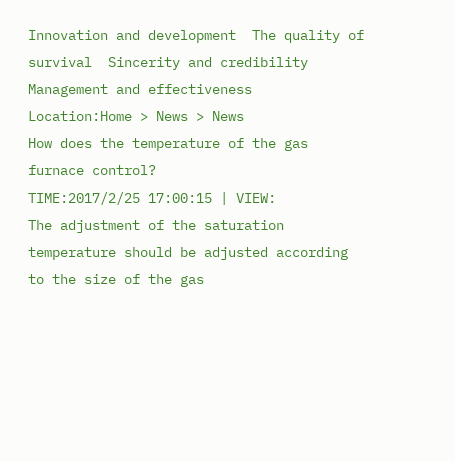Innovation and development  The quality of survival  Sincerity and credibility  Management and effectiveness
Location:Home > News > News
How does the temperature of the gas furnace control?
TIME:2017/2/25 17:00:15 | VIEW:
The adjustment of the saturation temperature should be adjusted according to the size of the gas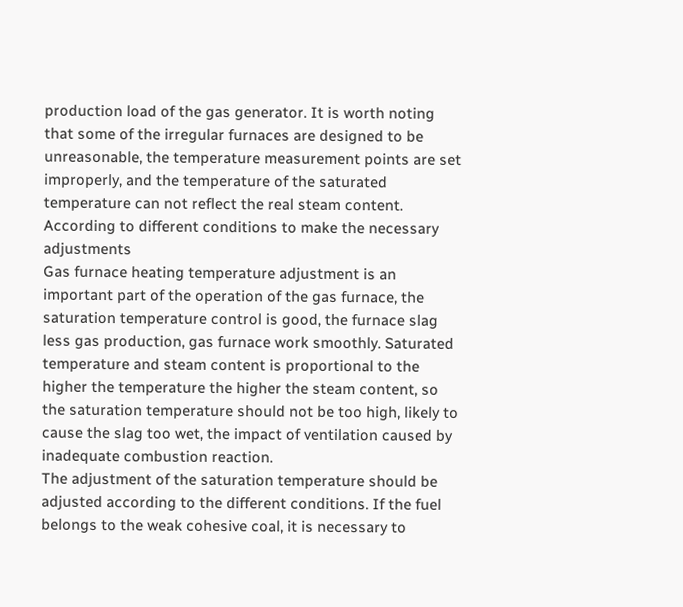production load of the gas generator. It is worth noting that some of the irregular furnaces are designed to be unreasonable, the temperature measurement points are set improperly, and the temperature of the saturated temperature can not reflect the real steam content. According to different conditions to make the necessary adjustments
Gas furnace heating temperature adjustment is an important part of the operation of the gas furnace, the saturation temperature control is good, the furnace slag less gas production, gas furnace work smoothly. Saturated temperature and steam content is proportional to the higher the temperature the higher the steam content, so the saturation temperature should not be too high, likely to cause the slag too wet, the impact of ventilation caused by inadequate combustion reaction.
The adjustment of the saturation temperature should be adjusted according to the different conditions. If the fuel belongs to the weak cohesive coal, it is necessary to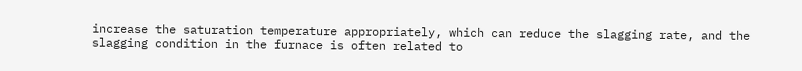increase the saturation temperature appropriately, which can reduce the slagging rate, and the slagging condition in the furnace is often related to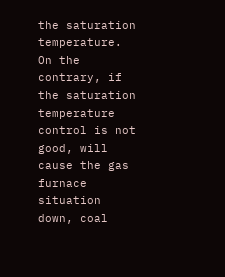the saturation temperature. On the contrary, if the saturation temperature control is not good, will cause the gas furnace situation down, coal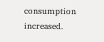consumption increased.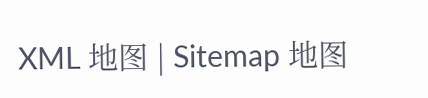XML 地图 | Sitemap 地图